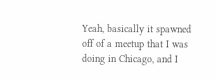Yeah, basically it spawned off of a meetup that I was doing in Chicago, and I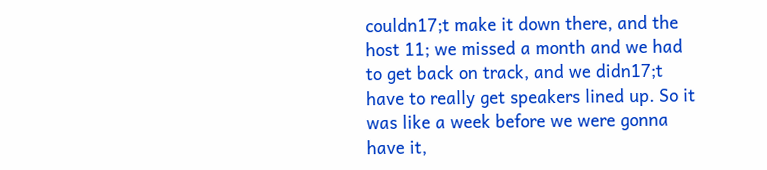couldn17;t make it down there, and the host 11; we missed a month and we had to get back on track, and we didn17;t have to really get speakers lined up. So it was like a week before we were gonna have it,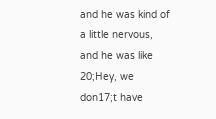and he was kind of a little nervous, and he was like 20;Hey, we don17;t have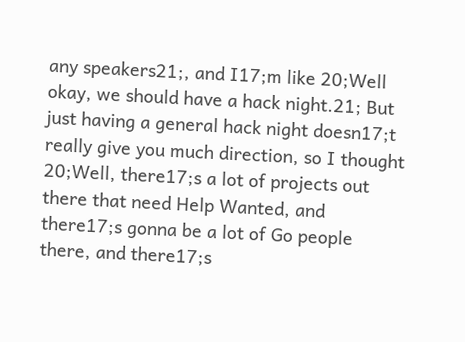any speakers21;, and I17;m like 20;Well okay, we should have a hack night.21; But just having a general hack night doesn17;t really give you much direction, so I thought 20;Well, there17;s a lot of projects out there that need Help Wanted, and there17;s gonna be a lot of Go people there, and there17;s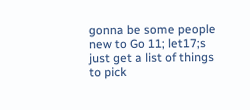gonna be some people new to Go 11; let17;s just get a list of things to pick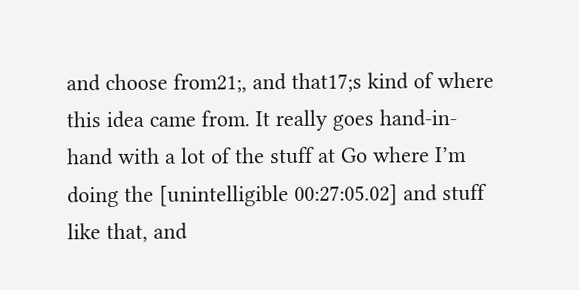and choose from21;, and that17;s kind of where this idea came from. It really goes hand-in-hand with a lot of the stuff at Go where I’m doing the [unintelligible 00:27:05.02] and stuff like that, and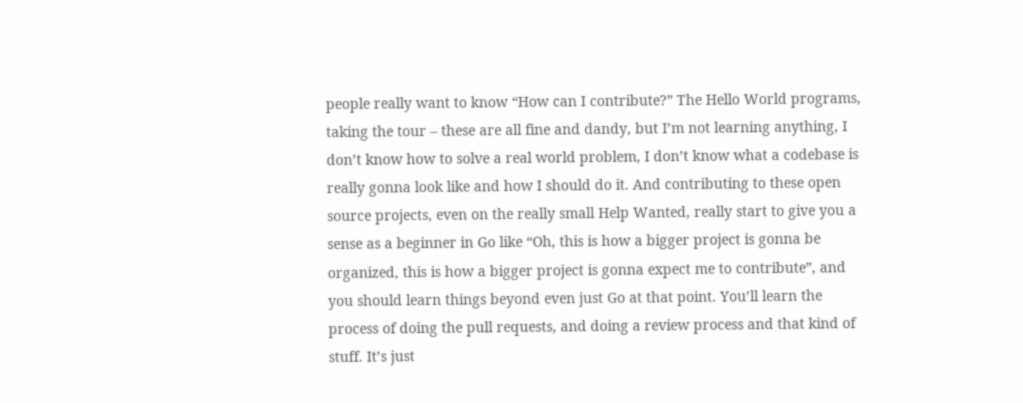people really want to know “How can I contribute?” The Hello World programs, taking the tour – these are all fine and dandy, but I’m not learning anything, I don’t know how to solve a real world problem, I don’t know what a codebase is really gonna look like and how I should do it. And contributing to these open source projects, even on the really small Help Wanted, really start to give you a sense as a beginner in Go like “Oh, this is how a bigger project is gonna be organized, this is how a bigger project is gonna expect me to contribute”, and you should learn things beyond even just Go at that point. You’ll learn the process of doing the pull requests, and doing a review process and that kind of stuff. It’s just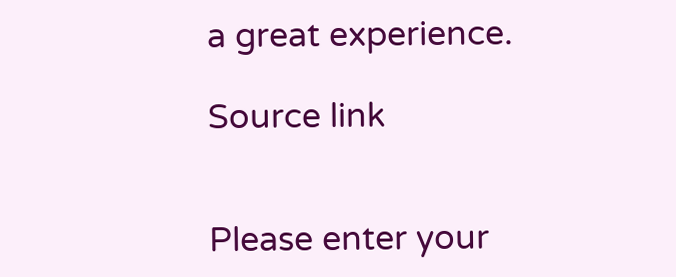a great experience.

Source link


Please enter your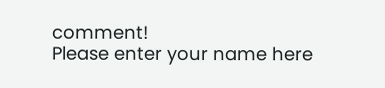comment!
Please enter your name here